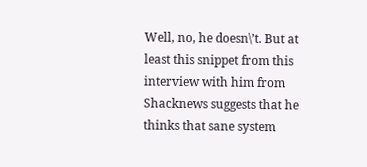Well, no, he doesn\’t. But at least this snippet from this interview with him from Shacknews suggests that he thinks that sane system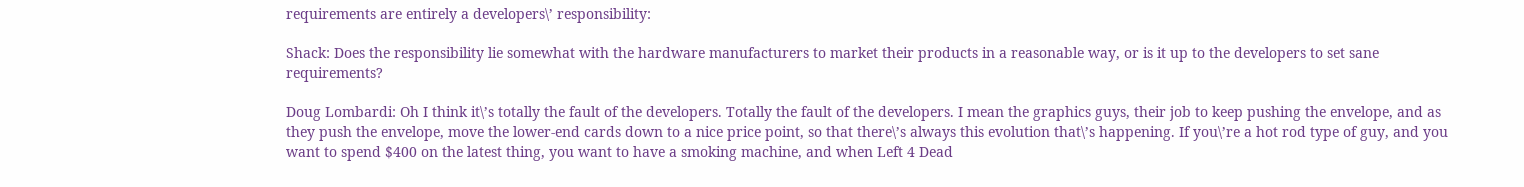requirements are entirely a developers\’ responsibility:

Shack: Does the responsibility lie somewhat with the hardware manufacturers to market their products in a reasonable way, or is it up to the developers to set sane requirements?

Doug Lombardi: Oh I think it\’s totally the fault of the developers. Totally the fault of the developers. I mean the graphics guys, their job to keep pushing the envelope, and as they push the envelope, move the lower-end cards down to a nice price point, so that there\’s always this evolution that\’s happening. If you\’re a hot rod type of guy, and you want to spend $400 on the latest thing, you want to have a smoking machine, and when Left 4 Dead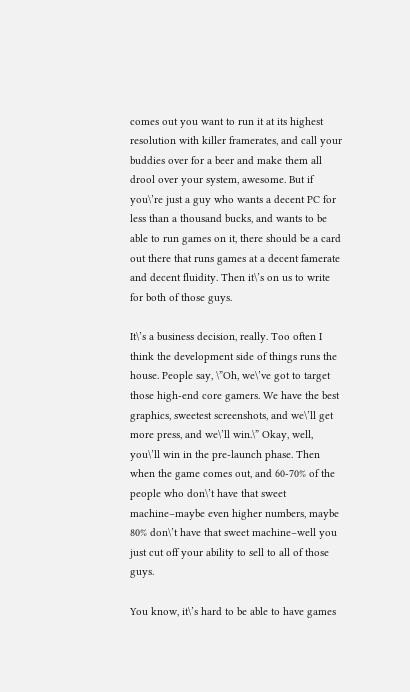comes out you want to run it at its highest resolution with killer framerates, and call your buddies over for a beer and make them all drool over your system, awesome. But if you\’re just a guy who wants a decent PC for less than a thousand bucks, and wants to be able to run games on it, there should be a card out there that runs games at a decent famerate and decent fluidity. Then it\’s on us to write for both of those guys.

It\’s a business decision, really. Too often I think the development side of things runs the house. People say, \”Oh, we\’ve got to target those high-end core gamers. We have the best graphics, sweetest screenshots, and we\’ll get more press, and we\’ll win.\” Okay, well, you\’ll win in the pre-launch phase. Then when the game comes out, and 60-70% of the people who don\’t have that sweet machine–maybe even higher numbers, maybe 80% don\’t have that sweet machine–well you just cut off your ability to sell to all of those guys.

You know, it\’s hard to be able to have games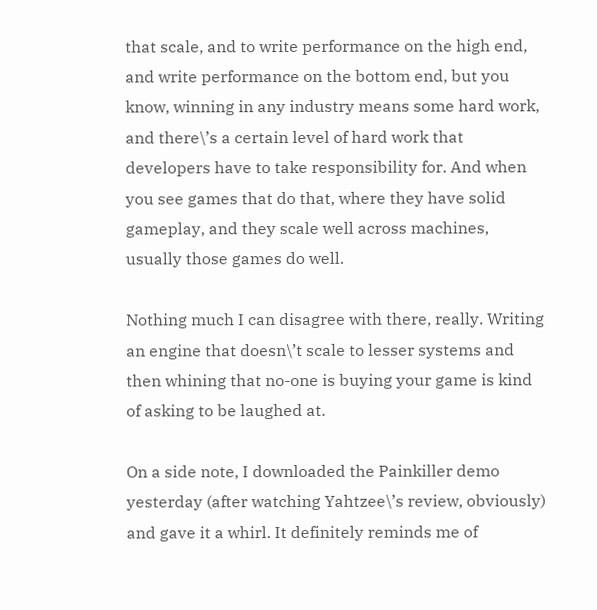that scale, and to write performance on the high end, and write performance on the bottom end, but you know, winning in any industry means some hard work, and there\’s a certain level of hard work that developers have to take responsibility for. And when you see games that do that, where they have solid gameplay, and they scale well across machines, usually those games do well.

Nothing much I can disagree with there, really. Writing an engine that doesn\’t scale to lesser systems and then whining that no-one is buying your game is kind of asking to be laughed at.

On a side note, I downloaded the Painkiller demo yesterday (after watching Yahtzee\’s review, obviously) and gave it a whirl. It definitely reminds me of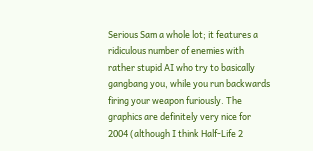Serious Sam a whole lot; it features a ridiculous number of enemies with rather stupid AI who try to basically gangbang you, while you run backwards firing your weapon furiously. The graphics are definitely very nice for 2004 (although I think Half-Life 2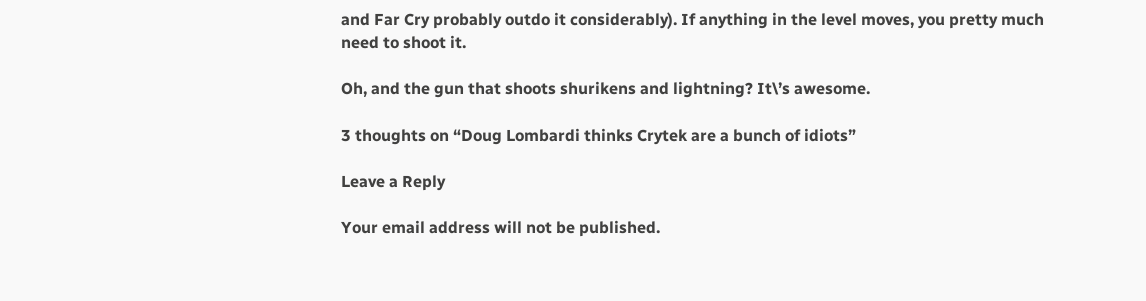and Far Cry probably outdo it considerably). If anything in the level moves, you pretty much need to shoot it.

Oh, and the gun that shoots shurikens and lightning? It\’s awesome.

3 thoughts on “Doug Lombardi thinks Crytek are a bunch of idiots”

Leave a Reply

Your email address will not be published.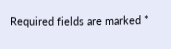Required fields are marked *